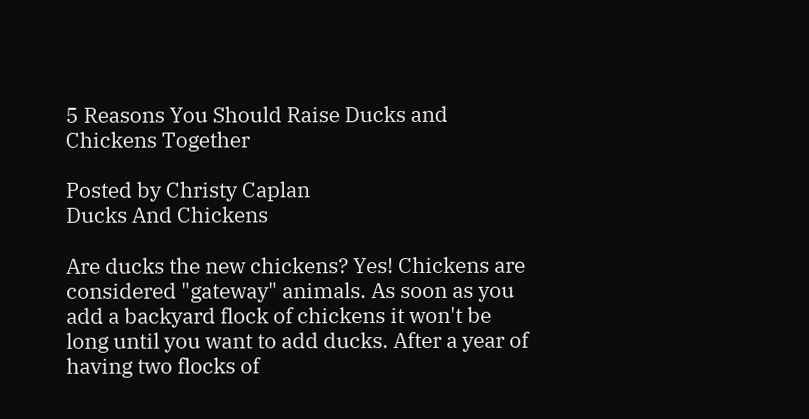5 Reasons You Should Raise Ducks and Chickens Together

Posted by Christy Caplan
Ducks And Chickens

Are ducks the new chickens? Yes! Chickens are considered "gateway" animals. As soon as you add a backyard flock of chickens it won't be long until you want to add ducks. After a year of having two flocks of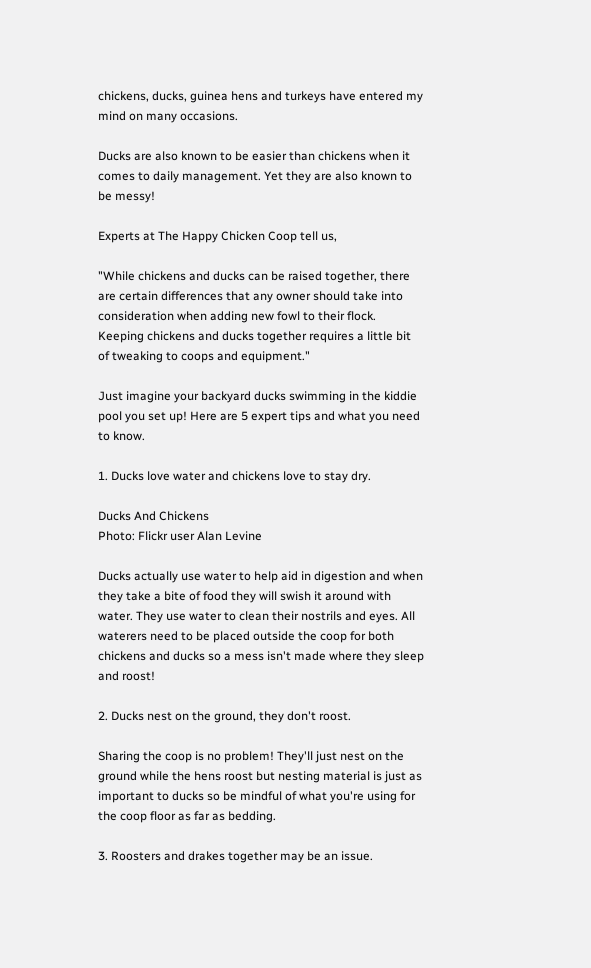chickens, ducks, guinea hens and turkeys have entered my mind on many occasions.

Ducks are also known to be easier than chickens when it comes to daily management. Yet they are also known to be messy!

Experts at The Happy Chicken Coop tell us,

"While chickens and ducks can be raised together, there are certain differences that any owner should take into consideration when adding new fowl to their flock. Keeping chickens and ducks together requires a little bit of tweaking to coops and equipment."

Just imagine your backyard ducks swimming in the kiddie pool you set up! Here are 5 expert tips and what you need to know.

1. Ducks love water and chickens love to stay dry.

Ducks And Chickens
Photo: Flickr user Alan Levine

Ducks actually use water to help aid in digestion and when they take a bite of food they will swish it around with water. They use water to clean their nostrils and eyes. All waterers need to be placed outside the coop for both chickens and ducks so a mess isn't made where they sleep and roost!

2. Ducks nest on the ground, they don't roost.

Sharing the coop is no problem! They'll just nest on the ground while the hens roost but nesting material is just as important to ducks so be mindful of what you're using for the coop floor as far as bedding.

3. Roosters and drakes together may be an issue.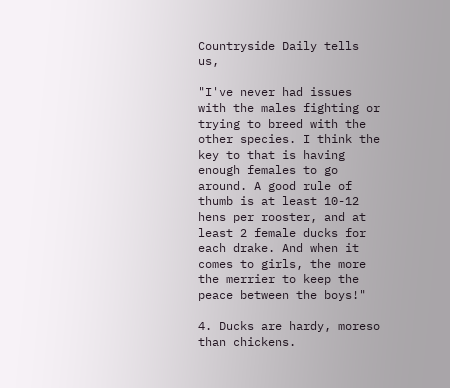Countryside Daily tells us,

"I've never had issues with the males fighting or trying to breed with the other species. I think the key to that is having enough females to go around. A good rule of thumb is at least 10-12 hens per rooster, and at least 2 female ducks for each drake. And when it comes to girls, the more the merrier to keep the peace between the boys!"

4. Ducks are hardy, moreso than chickens.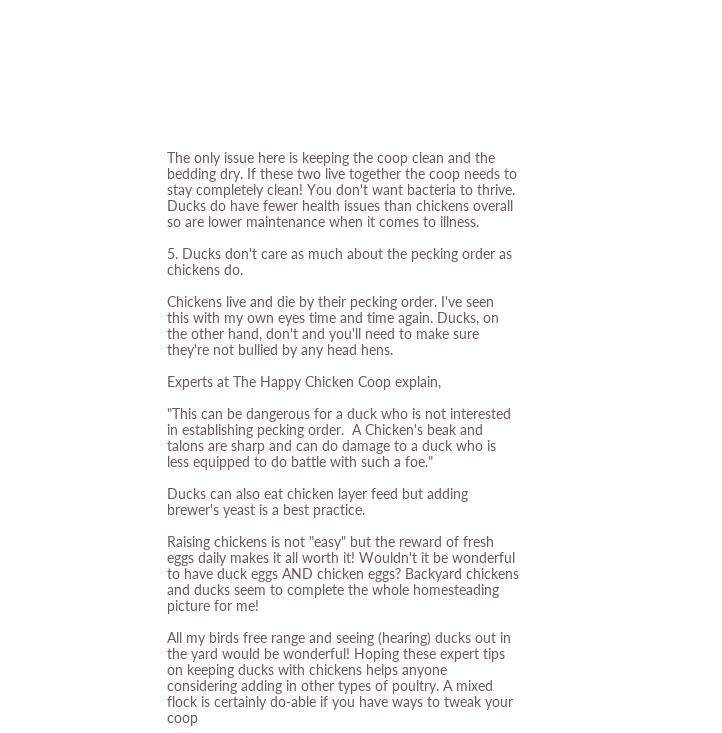The only issue here is keeping the coop clean and the bedding dry. If these two live together the coop needs to stay completely clean! You don't want bacteria to thrive. Ducks do have fewer health issues than chickens overall so are lower maintenance when it comes to illness.

5. Ducks don't care as much about the pecking order as chickens do.

Chickens live and die by their pecking order. I've seen this with my own eyes time and time again. Ducks, on the other hand, don't and you'll need to make sure they're not bullied by any head hens.

Experts at The Happy Chicken Coop explain,

"This can be dangerous for a duck who is not interested in establishing pecking order.  A Chicken's beak and talons are sharp and can do damage to a duck who is less equipped to do battle with such a foe."

Ducks can also eat chicken layer feed but adding brewer's yeast is a best practice.

Raising chickens is not "easy" but the reward of fresh eggs daily makes it all worth it! Wouldn't it be wonderful to have duck eggs AND chicken eggs? Backyard chickens and ducks seem to complete the whole homesteading picture for me!

All my birds free range and seeing (hearing) ducks out in the yard would be wonderful! Hoping these expert tips on keeping ducks with chickens helps anyone considering adding in other types of poultry. A mixed flock is certainly do-able if you have ways to tweak your coop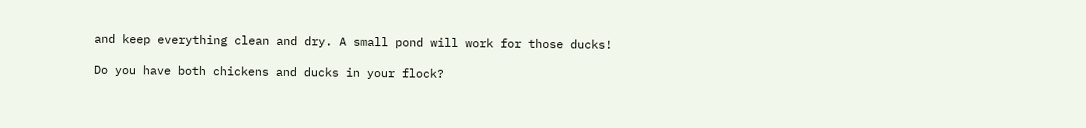and keep everything clean and dry. A small pond will work for those ducks!

Do you have both chickens and ducks in your flock?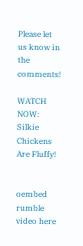Please let us know in the comments!

WATCH NOW: Silkie Chickens Are Fluffy!


oembed rumble video here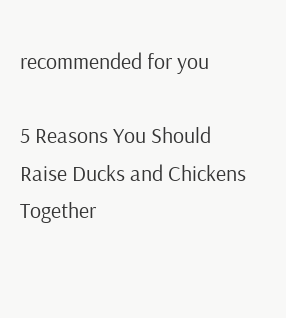recommended for you

5 Reasons You Should Raise Ducks and Chickens Together